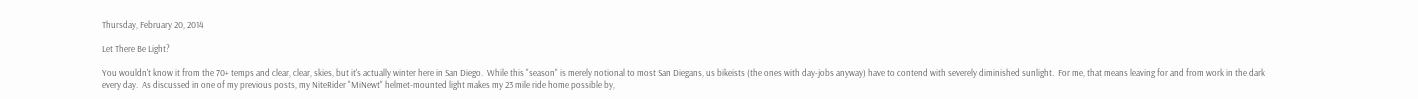Thursday, February 20, 2014

Let There Be Light?

You wouldn't know it from the 70+ temps and clear, clear, skies, but it's actually winter here in San Diego.  While this "season" is merely notional to most San Diegans, us bikeists (the ones with day-jobs anyway) have to contend with severely diminished sunlight.  For me, that means leaving for and from work in the dark every day.  As discussed in one of my previous posts, my NiteRider "MiNewt" helmet-mounted light makes my 23 mile ride home possible by,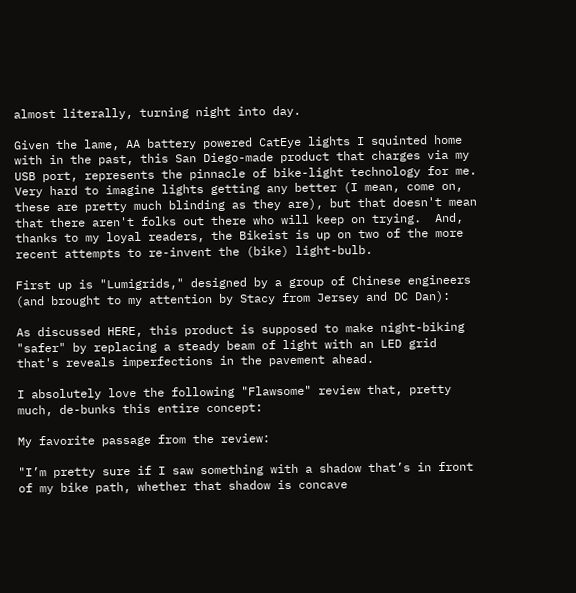almost literally, turning night into day.

Given the lame, AA battery powered CatEye lights I squinted home with in the past, this San Diego-made product that charges via my USB port, represents the pinnacle of bike-light technology for me.  Very hard to imagine lights getting any better (I mean, come on, these are pretty much blinding as they are), but that doesn't mean that there aren't folks out there who will keep on trying.  And, thanks to my loyal readers, the Bikeist is up on two of the more recent attempts to re-invent the (bike) light-bulb.

First up is "Lumigrids," designed by a group of Chinese engineers (and brought to my attention by Stacy from Jersey and DC Dan):

As discussed HERE, this product is supposed to make night-biking "safer" by replacing a steady beam of light with an LED grid that's reveals imperfections in the pavement ahead.

I absolutely love the following "Flawsome" review that, pretty much, de-bunks this entire concept:

My favorite passage from the review:

"I’m pretty sure if I saw something with a shadow that’s in front of my bike path, whether that shadow is concave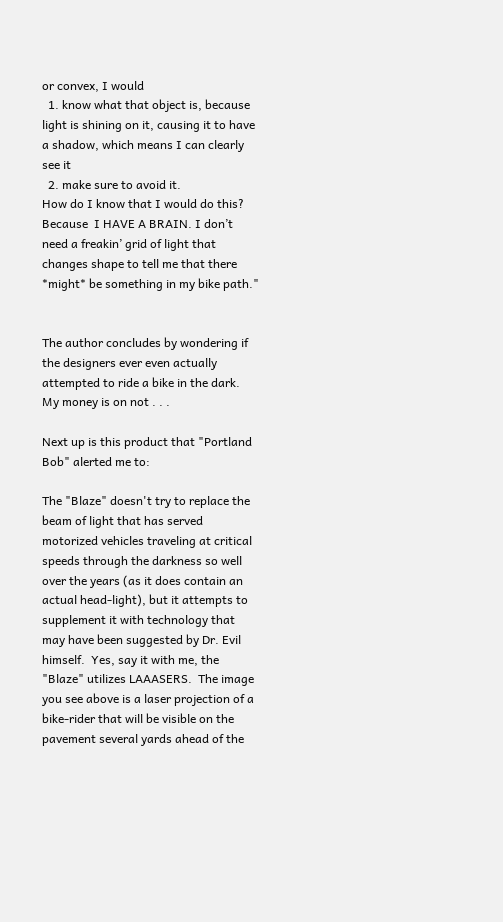or convex, I would
  1. know what that object is, because light is shining on it, causing it to have a shadow, which means I can clearly see it
  2. make sure to avoid it.
How do I know that I would do this? Because  I HAVE A BRAIN. I don’t need a freakin’ grid of light that changes shape to tell me that there *might* be something in my bike path."


The author concludes by wondering if the designers ever even actually attempted to ride a bike in the dark.  My money is on not . . .

Next up is this product that "Portland Bob" alerted me to:

The "Blaze" doesn't try to replace the beam of light that has served motorized vehicles traveling at critical speeds through the darkness so well over the years (as it does contain an actual head-light), but it attempts to supplement it with technology that may have been suggested by Dr. Evil himself.  Yes, say it with me, the "Blaze" utilizes LAAASERS.  The image you see above is a laser projection of a bike-rider that will be visible on the pavement several yards ahead of the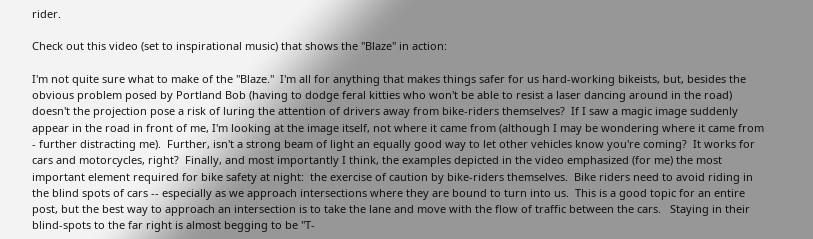rider.

Check out this video (set to inspirational music) that shows the "Blaze" in action:

I'm not quite sure what to make of the "Blaze."  I'm all for anything that makes things safer for us hard-working bikeists, but, besides the obvious problem posed by Portland Bob (having to dodge feral kitties who won't be able to resist a laser dancing around in the road) doesn't the projection pose a risk of luring the attention of drivers away from bike-riders themselves?  If I saw a magic image suddenly appear in the road in front of me, I'm looking at the image itself, not where it came from (although I may be wondering where it came from - further distracting me).  Further, isn't a strong beam of light an equally good way to let other vehicles know you're coming?  It works for cars and motorcycles, right?  Finally, and most importantly I think, the examples depicted in the video emphasized (for me) the most important element required for bike safety at night:  the exercise of caution by bike-riders themselves.  Bike riders need to avoid riding in the blind spots of cars -- especially as we approach intersections where they are bound to turn into us.  This is a good topic for an entire post, but the best way to approach an intersection is to take the lane and move with the flow of traffic between the cars.   Staying in their blind-spots to the far right is almost begging to be "T-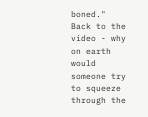boned."  Back to the video - why on earth would someone try to squeeze through the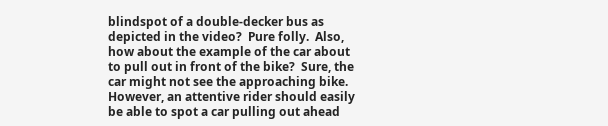blindspot of a double-decker bus as depicted in the video?  Pure folly.  Also, how about the example of the car about to pull out in front of the bike?  Sure, the car might not see the approaching bike.  However, an attentive rider should easily be able to spot a car pulling out ahead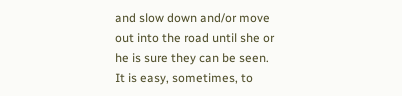and slow down and/or move out into the road until she or he is sure they can be seen.  It is easy, sometimes, to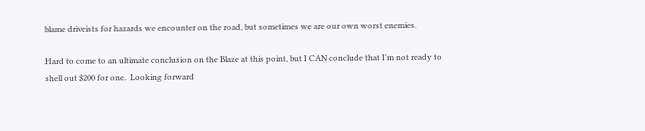blame driveists for hazards we encounter on the road, but sometimes we are our own worst enemies.

Hard to come to an ultimate conclusion on the Blaze at this point, but I CAN conclude that I'm not ready to shell out $200 for one.  Looking forward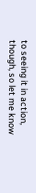to seeing it in action, though, so let me know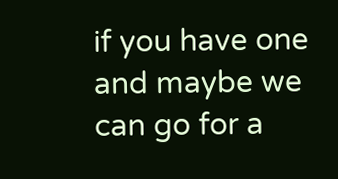if you have one and maybe we can go for a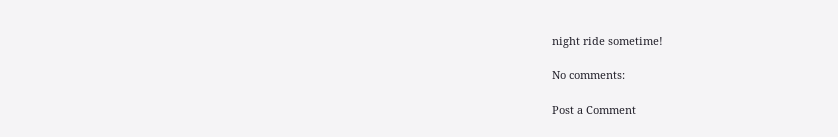night ride sometime!

No comments:

Post a Comment